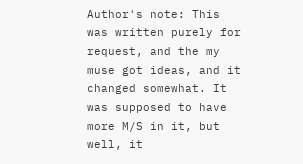Author's note: This was written purely for request, and the my muse got ideas, and it changed somewhat. It was supposed to have more M/S in it, but well, it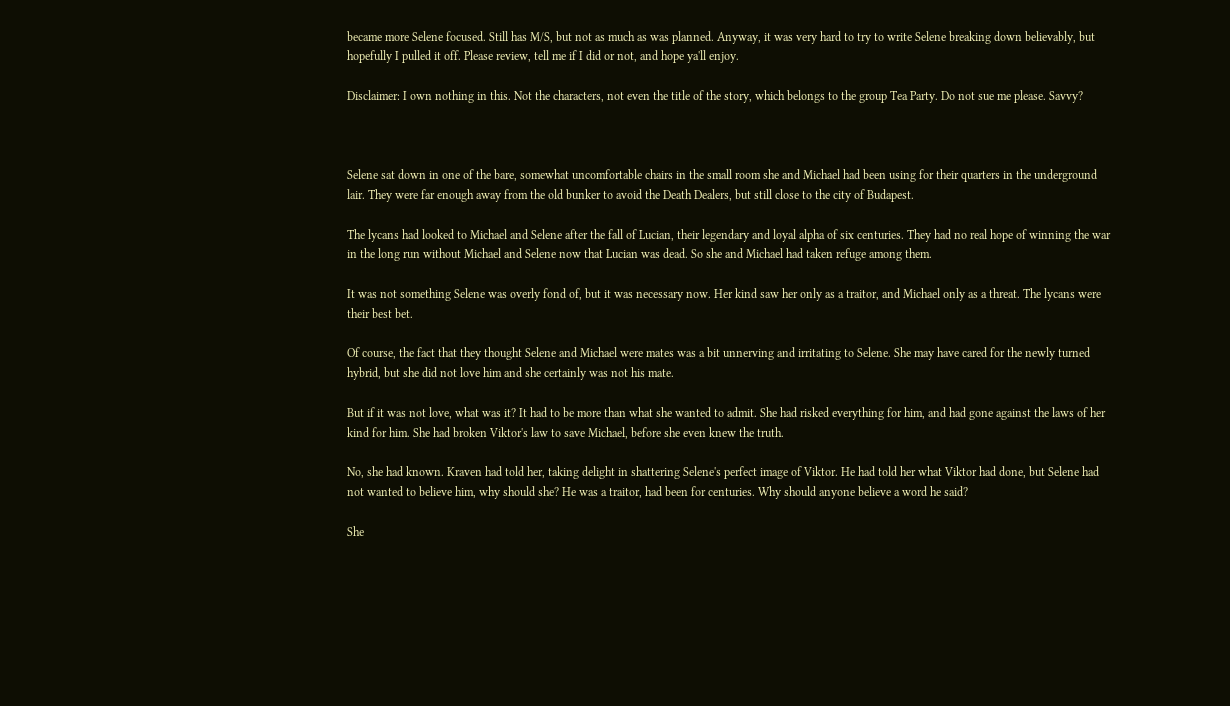became more Selene focused. Still has M/S, but not as much as was planned. Anyway, it was very hard to try to write Selene breaking down believably, but hopefully I pulled it off. Please review, tell me if I did or not, and hope ya'll enjoy.

Disclaimer: I own nothing in this. Not the characters, not even the title of the story, which belongs to the group Tea Party. Do not sue me please. Savvy?



Selene sat down in one of the bare, somewhat uncomfortable chairs in the small room she and Michael had been using for their quarters in the underground lair. They were far enough away from the old bunker to avoid the Death Dealers, but still close to the city of Budapest.

The lycans had looked to Michael and Selene after the fall of Lucian, their legendary and loyal alpha of six centuries. They had no real hope of winning the war in the long run without Michael and Selene now that Lucian was dead. So she and Michael had taken refuge among them.

It was not something Selene was overly fond of, but it was necessary now. Her kind saw her only as a traitor, and Michael only as a threat. The lycans were their best bet.

Of course, the fact that they thought Selene and Michael were mates was a bit unnerving and irritating to Selene. She may have cared for the newly turned hybrid, but she did not love him and she certainly was not his mate.

But if it was not love, what was it? It had to be more than what she wanted to admit. She had risked everything for him, and had gone against the laws of her kind for him. She had broken Viktor's law to save Michael, before she even knew the truth.

No, she had known. Kraven had told her, taking delight in shattering Selene's perfect image of Viktor. He had told her what Viktor had done, but Selene had not wanted to believe him, why should she? He was a traitor, had been for centuries. Why should anyone believe a word he said?

She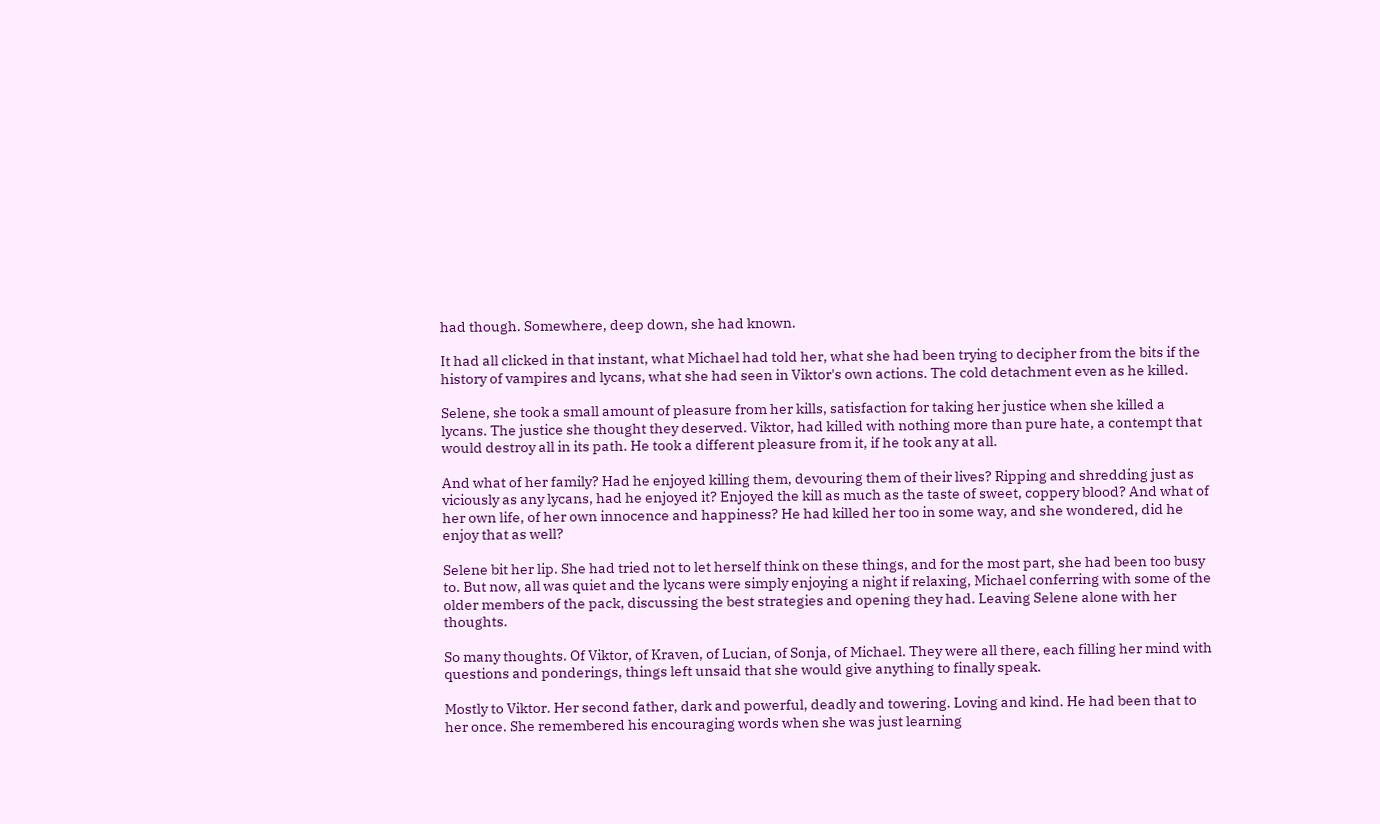had though. Somewhere, deep down, she had known.

It had all clicked in that instant, what Michael had told her, what she had been trying to decipher from the bits if the history of vampires and lycans, what she had seen in Viktor's own actions. The cold detachment even as he killed.

Selene, she took a small amount of pleasure from her kills, satisfaction for taking her justice when she killed a lycans. The justice she thought they deserved. Viktor, had killed with nothing more than pure hate, a contempt that would destroy all in its path. He took a different pleasure from it, if he took any at all.

And what of her family? Had he enjoyed killing them, devouring them of their lives? Ripping and shredding just as viciously as any lycans, had he enjoyed it? Enjoyed the kill as much as the taste of sweet, coppery blood? And what of her own life, of her own innocence and happiness? He had killed her too in some way, and she wondered, did he enjoy that as well?

Selene bit her lip. She had tried not to let herself think on these things, and for the most part, she had been too busy to. But now, all was quiet and the lycans were simply enjoying a night if relaxing, Michael conferring with some of the older members of the pack, discussing the best strategies and opening they had. Leaving Selene alone with her thoughts.

So many thoughts. Of Viktor, of Kraven, of Lucian, of Sonja, of Michael. They were all there, each filling her mind with questions and ponderings, things left unsaid that she would give anything to finally speak.

Mostly to Viktor. Her second father, dark and powerful, deadly and towering. Loving and kind. He had been that to her once. She remembered his encouraging words when she was just learning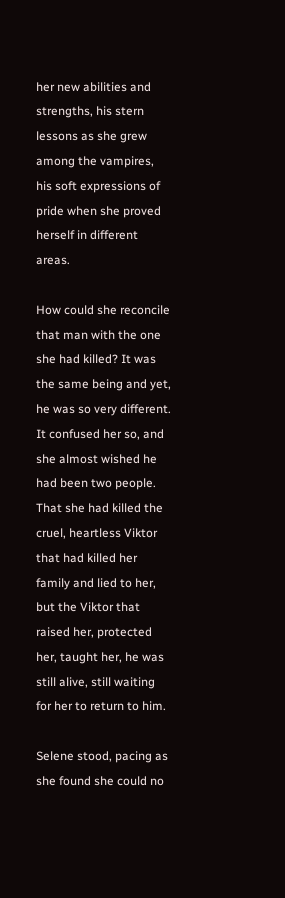her new abilities and strengths, his stern lessons as she grew among the vampires, his soft expressions of pride when she proved herself in different areas.

How could she reconcile that man with the one she had killed? It was the same being and yet, he was so very different. It confused her so, and she almost wished he had been two people. That she had killed the cruel, heartless Viktor that had killed her family and lied to her, but the Viktor that raised her, protected her, taught her, he was still alive, still waiting for her to return to him.

Selene stood, pacing as she found she could no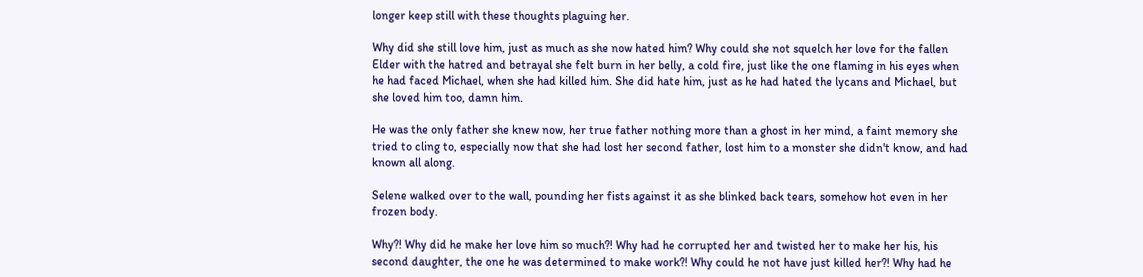longer keep still with these thoughts plaguing her.

Why did she still love him, just as much as she now hated him? Why could she not squelch her love for the fallen Elder with the hatred and betrayal she felt burn in her belly, a cold fire, just like the one flaming in his eyes when he had faced Michael, when she had killed him. She did hate him, just as he had hated the lycans and Michael, but she loved him too, damn him.

He was the only father she knew now, her true father nothing more than a ghost in her mind, a faint memory she tried to cling to, especially now that she had lost her second father, lost him to a monster she didn't know, and had known all along.

Selene walked over to the wall, pounding her fists against it as she blinked back tears, somehow hot even in her frozen body.

Why?! Why did he make her love him so much?! Why had he corrupted her and twisted her to make her his, his second daughter, the one he was determined to make work?! Why could he not have just killed her?! Why had he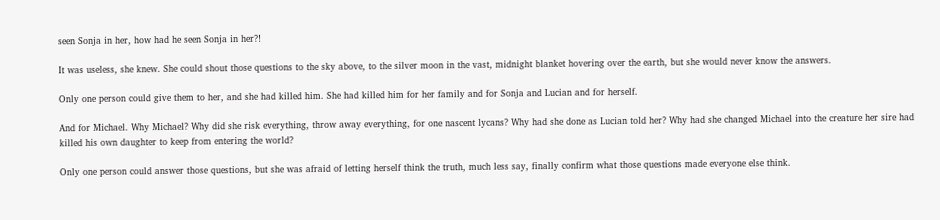seen Sonja in her, how had he seen Sonja in her?!

It was useless, she knew. She could shout those questions to the sky above, to the silver moon in the vast, midnight blanket hovering over the earth, but she would never know the answers.

Only one person could give them to her, and she had killed him. She had killed him for her family and for Sonja and Lucian and for herself.

And for Michael. Why Michael? Why did she risk everything, throw away everything, for one nascent lycans? Why had she done as Lucian told her? Why had she changed Michael into the creature her sire had killed his own daughter to keep from entering the world?

Only one person could answer those questions, but she was afraid of letting herself think the truth, much less say, finally confirm what those questions made everyone else think.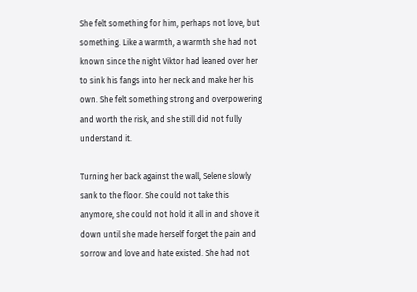She felt something for him, perhaps not love, but something. Like a warmth, a warmth she had not known since the night Viktor had leaned over her to sink his fangs into her neck and make her his own. She felt something strong and overpowering and worth the risk, and she still did not fully understand it.

Turning her back against the wall, Selene slowly sank to the floor. She could not take this anymore, she could not hold it all in and shove it down until she made herself forget the pain and sorrow and love and hate existed. She had not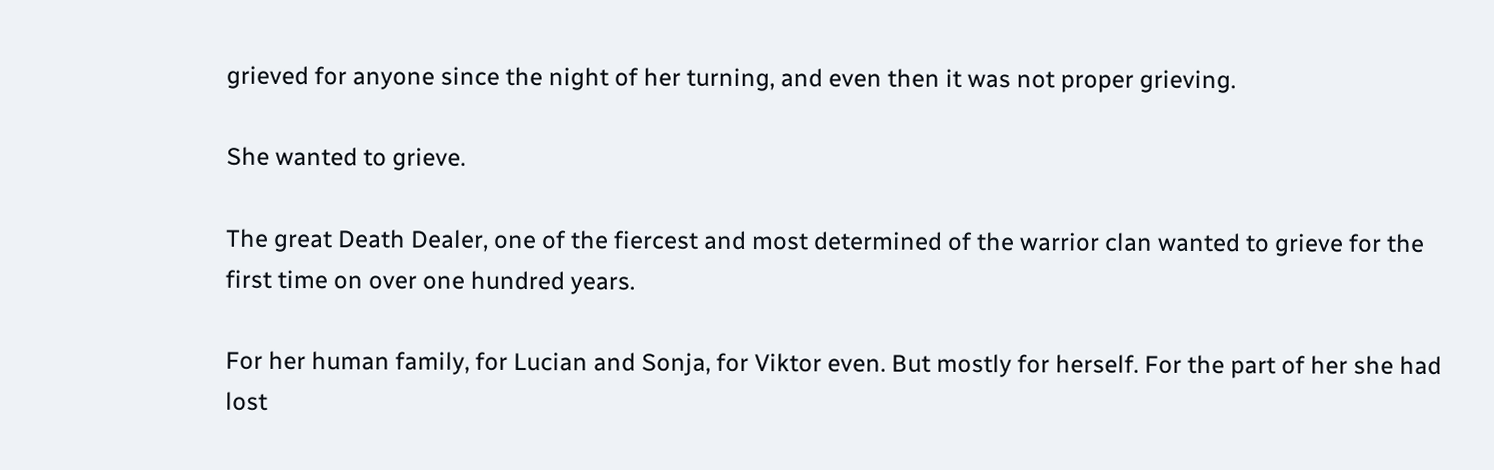grieved for anyone since the night of her turning, and even then it was not proper grieving.

She wanted to grieve.

The great Death Dealer, one of the fiercest and most determined of the warrior clan wanted to grieve for the first time on over one hundred years.

For her human family, for Lucian and Sonja, for Viktor even. But mostly for herself. For the part of her she had lost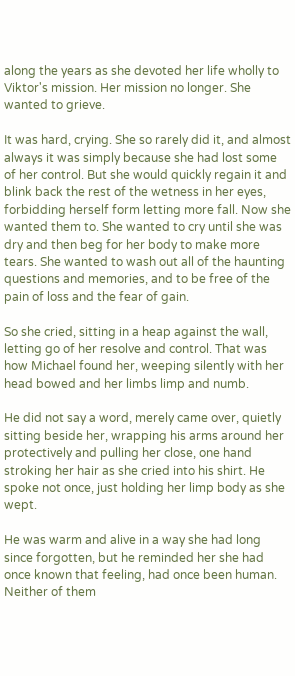along the years as she devoted her life wholly to Viktor's mission. Her mission no longer. She wanted to grieve.

It was hard, crying. She so rarely did it, and almost always it was simply because she had lost some of her control. But she would quickly regain it and blink back the rest of the wetness in her eyes, forbidding herself form letting more fall. Now she wanted them to. She wanted to cry until she was dry and then beg for her body to make more tears. She wanted to wash out all of the haunting questions and memories, and to be free of the pain of loss and the fear of gain.

So she cried, sitting in a heap against the wall, letting go of her resolve and control. That was how Michael found her, weeping silently with her head bowed and her limbs limp and numb.

He did not say a word, merely came over, quietly sitting beside her, wrapping his arms around her protectively and pulling her close, one hand stroking her hair as she cried into his shirt. He spoke not once, just holding her limp body as she wept.

He was warm and alive in a way she had long since forgotten, but he reminded her she had once known that feeling, had once been human. Neither of them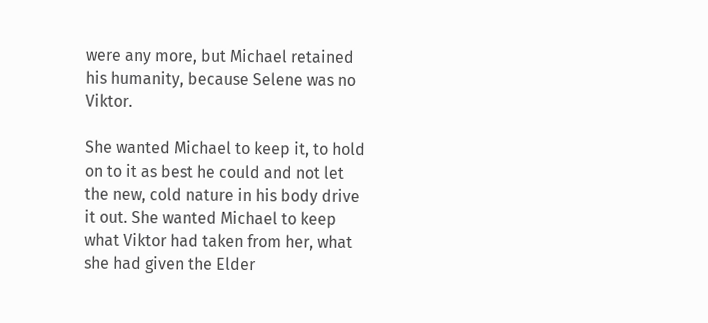were any more, but Michael retained his humanity, because Selene was no Viktor.

She wanted Michael to keep it, to hold on to it as best he could and not let the new, cold nature in his body drive it out. She wanted Michael to keep what Viktor had taken from her, what she had given the Elder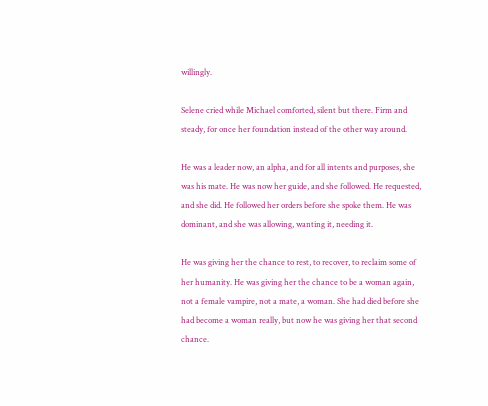willingly.

Selene cried while Michael comforted, silent but there. Firm and steady, for once her foundation instead of the other way around.

He was a leader now, an alpha, and for all intents and purposes, she was his mate. He was now her guide, and she followed. He requested, and she did. He followed her orders before she spoke them. He was dominant, and she was allowing, wanting it, needing it.

He was giving her the chance to rest, to recover, to reclaim some of her humanity. He was giving her the chance to be a woman again, not a female vampire, not a mate, a woman. She had died before she had become a woman really, but now he was giving her that second chance.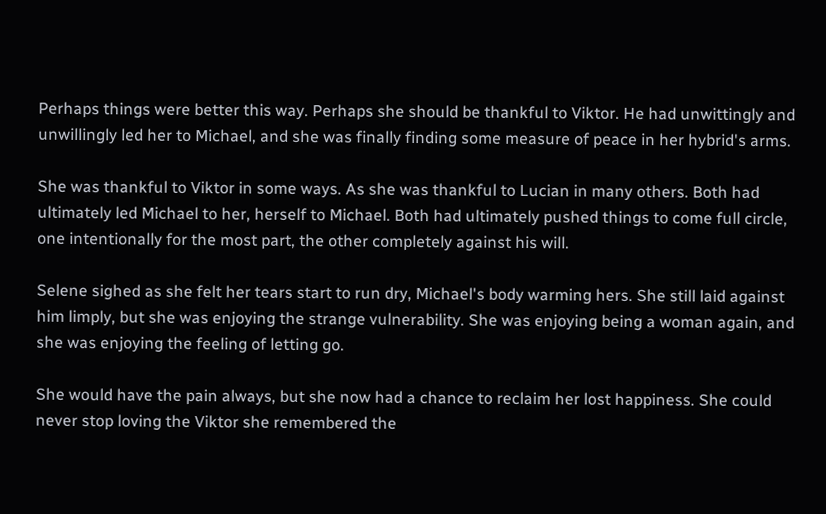Perhaps things were better this way. Perhaps she should be thankful to Viktor. He had unwittingly and unwillingly led her to Michael, and she was finally finding some measure of peace in her hybrid's arms.

She was thankful to Viktor in some ways. As she was thankful to Lucian in many others. Both had ultimately led Michael to her, herself to Michael. Both had ultimately pushed things to come full circle, one intentionally for the most part, the other completely against his will.

Selene sighed as she felt her tears start to run dry, Michael's body warming hers. She still laid against him limply, but she was enjoying the strange vulnerability. She was enjoying being a woman again, and she was enjoying the feeling of letting go.

She would have the pain always, but she now had a chance to reclaim her lost happiness. She could never stop loving the Viktor she remembered the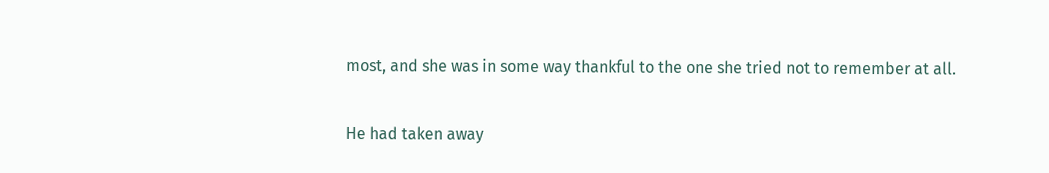most, and she was in some way thankful to the one she tried not to remember at all.

He had taken away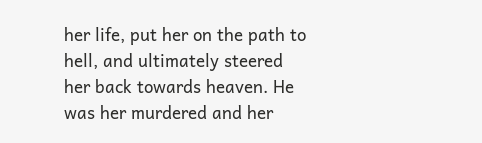her life, put her on the path to hell, and ultimately steered her back towards heaven. He was her murdered and her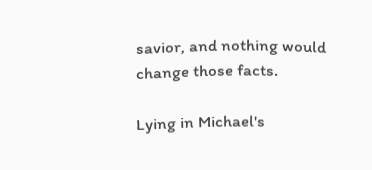savior, and nothing would change those facts.

Lying in Michael's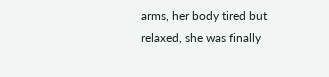arms, her body tired but relaxed, she was finally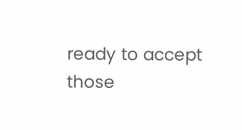ready to accept those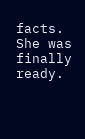facts. She was finally ready.